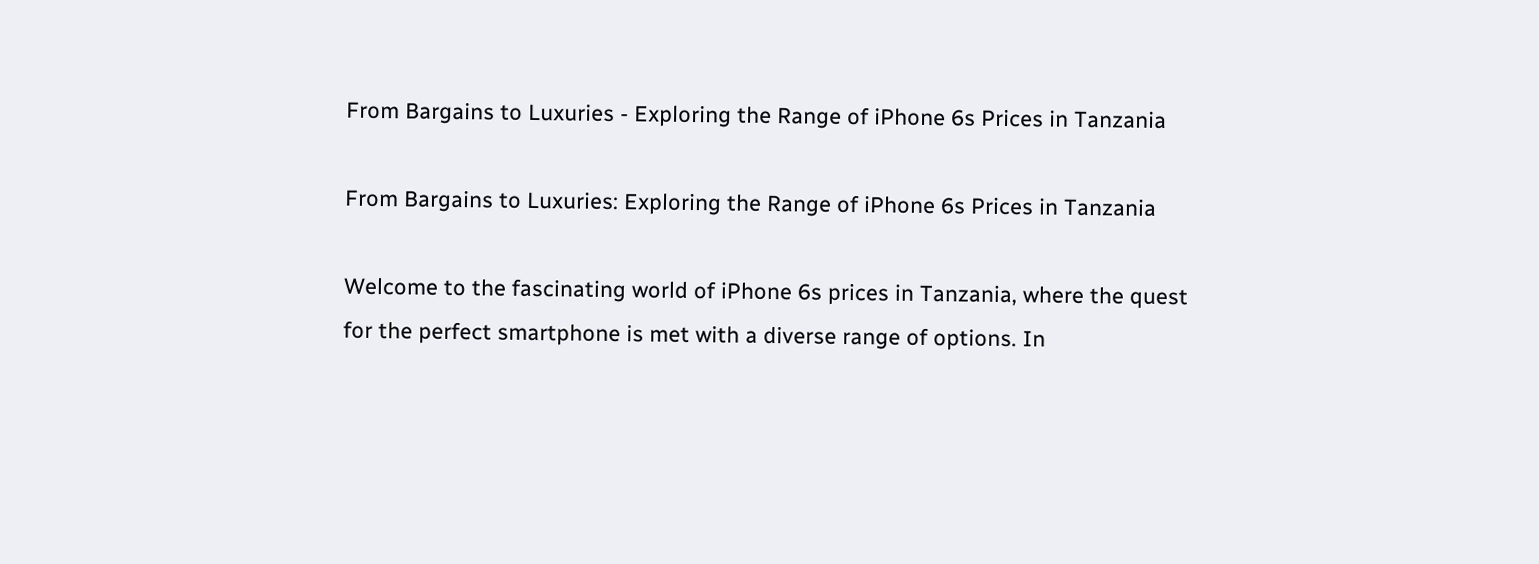From Bargains to Luxuries - Exploring the Range of iPhone 6s Prices in Tanzania

From Bargains to Luxuries: Exploring the Range of iPhone 6s Prices in Tanzania

Welcome to the fascinating world of iPhone 6s prices in Tanzania, where the quest for the perfect smartphone is met with a diverse range of options. In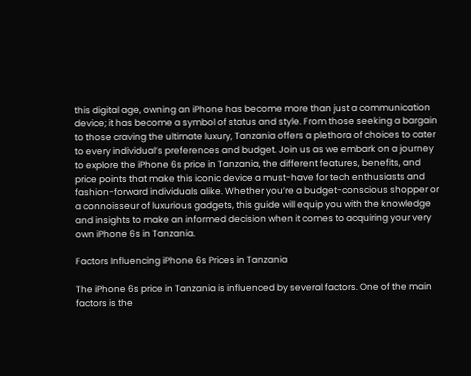this digital age, owning an iPhone has become more than just a communication device; it has become a symbol of status and style. From those seeking a bargain to those craving the ultimate luxury, Tanzania offers a plethora of choices to cater to every individual’s preferences and budget. Join us as we embark on a journey to explore the iPhone 6s price in Tanzania, the different features, benefits, and price points that make this iconic device a must-have for tech enthusiasts and fashion-forward individuals alike. Whether you’re a budget-conscious shopper or a connoisseur of luxurious gadgets, this guide will equip you with the knowledge and insights to make an informed decision when it comes to acquiring your very own iPhone 6s in Tanzania.

Factors Influencing iPhone 6s Prices in Tanzania

The iPhone 6s price in Tanzania is influenced by several factors. One of the main factors is the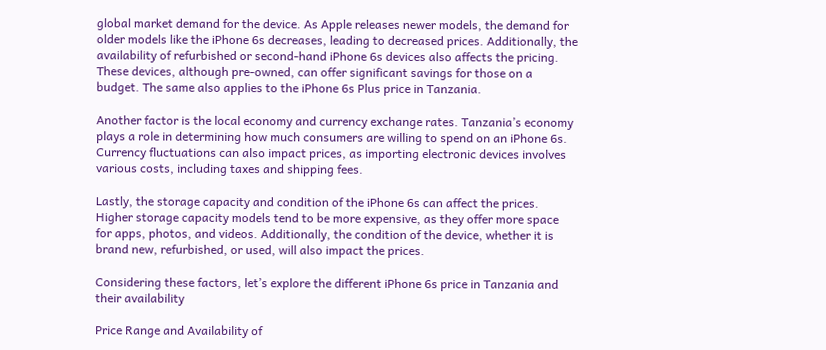global market demand for the device. As Apple releases newer models, the demand for older models like the iPhone 6s decreases, leading to decreased prices. Additionally, the availability of refurbished or second-hand iPhone 6s devices also affects the pricing. These devices, although pre-owned, can offer significant savings for those on a budget. The same also applies to the iPhone 6s Plus price in Tanzania.

Another factor is the local economy and currency exchange rates. Tanzania’s economy plays a role in determining how much consumers are willing to spend on an iPhone 6s. Currency fluctuations can also impact prices, as importing electronic devices involves various costs, including taxes and shipping fees.

Lastly, the storage capacity and condition of the iPhone 6s can affect the prices. Higher storage capacity models tend to be more expensive, as they offer more space for apps, photos, and videos. Additionally, the condition of the device, whether it is brand new, refurbished, or used, will also impact the prices.

Considering these factors, let’s explore the different iPhone 6s price in Tanzania and their availability

Price Range and Availability of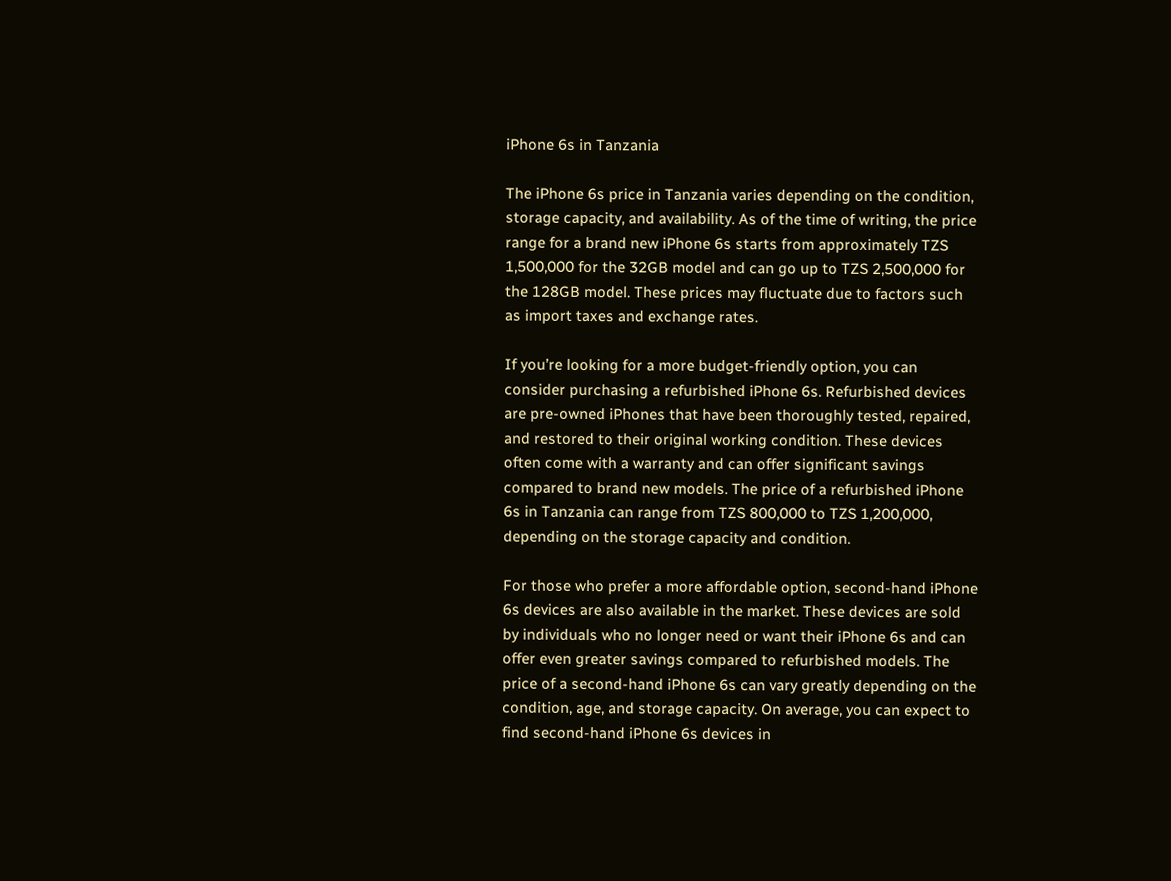iPhone 6s in Tanzania

The iPhone 6s price in Tanzania varies depending on the condition, storage capacity, and availability. As of the time of writing, the price range for a brand new iPhone 6s starts from approximately TZS 1,500,000 for the 32GB model and can go up to TZS 2,500,000 for the 128GB model. These prices may fluctuate due to factors such as import taxes and exchange rates.

If you’re looking for a more budget-friendly option, you can consider purchasing a refurbished iPhone 6s. Refurbished devices are pre-owned iPhones that have been thoroughly tested, repaired, and restored to their original working condition. These devices often come with a warranty and can offer significant savings compared to brand new models. The price of a refurbished iPhone 6s in Tanzania can range from TZS 800,000 to TZS 1,200,000, depending on the storage capacity and condition.

For those who prefer a more affordable option, second-hand iPhone 6s devices are also available in the market. These devices are sold by individuals who no longer need or want their iPhone 6s and can offer even greater savings compared to refurbished models. The price of a second-hand iPhone 6s can vary greatly depending on the condition, age, and storage capacity. On average, you can expect to find second-hand iPhone 6s devices in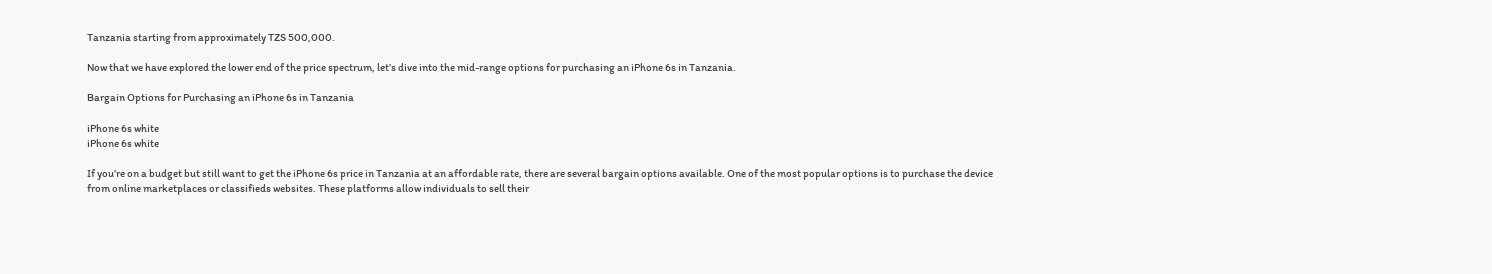Tanzania starting from approximately TZS 500,000.

Now that we have explored the lower end of the price spectrum, let’s dive into the mid-range options for purchasing an iPhone 6s in Tanzania.

Bargain Options for Purchasing an iPhone 6s in Tanzania

iPhone 6s white
iPhone 6s white

If you’re on a budget but still want to get the iPhone 6s price in Tanzania at an affordable rate, there are several bargain options available. One of the most popular options is to purchase the device from online marketplaces or classifieds websites. These platforms allow individuals to sell their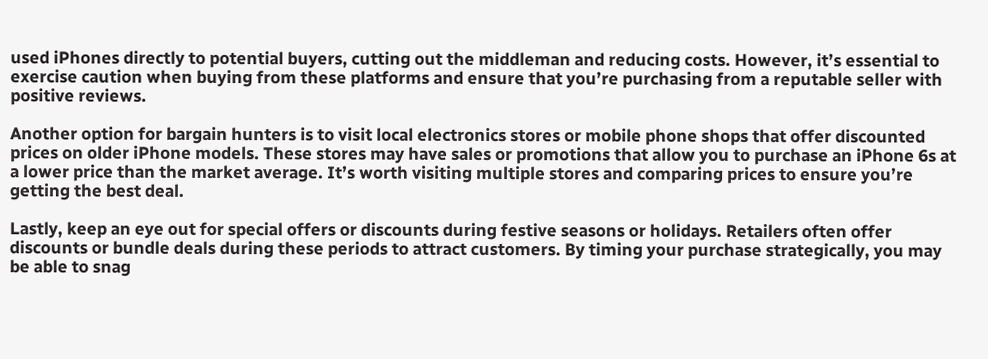used iPhones directly to potential buyers, cutting out the middleman and reducing costs. However, it’s essential to exercise caution when buying from these platforms and ensure that you’re purchasing from a reputable seller with positive reviews.

Another option for bargain hunters is to visit local electronics stores or mobile phone shops that offer discounted prices on older iPhone models. These stores may have sales or promotions that allow you to purchase an iPhone 6s at a lower price than the market average. It’s worth visiting multiple stores and comparing prices to ensure you’re getting the best deal.

Lastly, keep an eye out for special offers or discounts during festive seasons or holidays. Retailers often offer discounts or bundle deals during these periods to attract customers. By timing your purchase strategically, you may be able to snag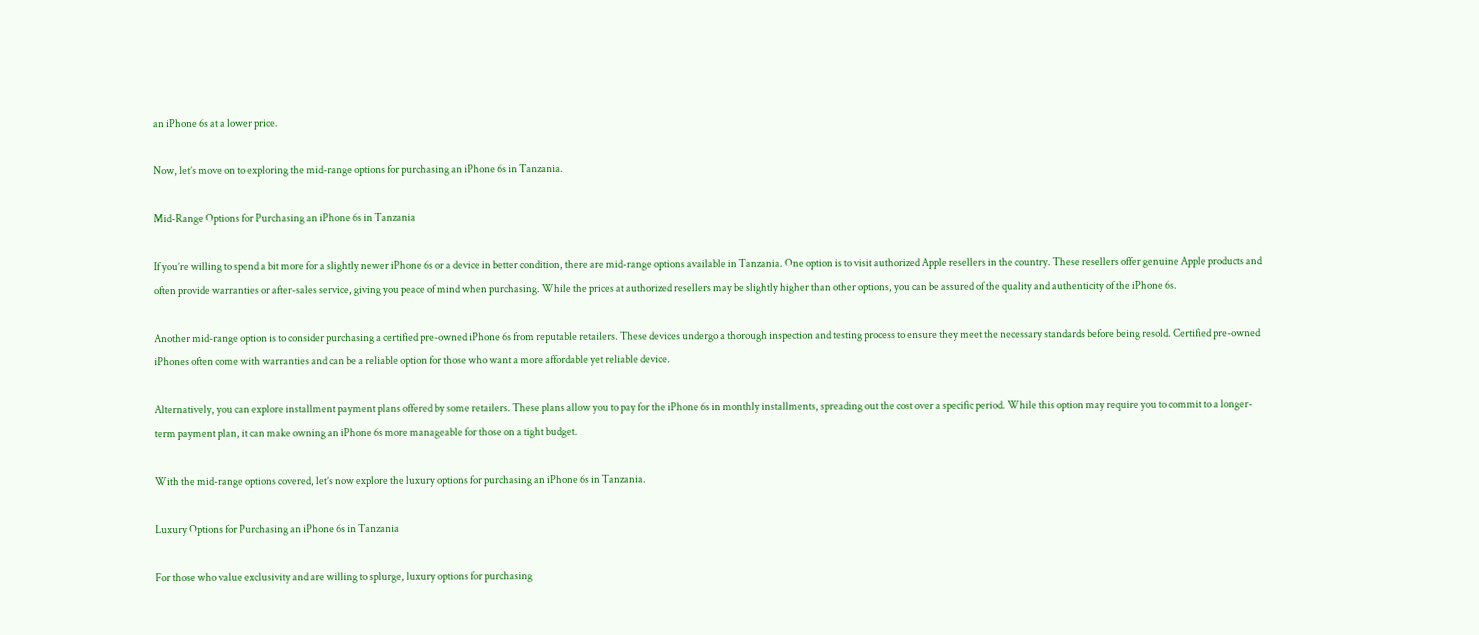an iPhone 6s at a lower price.

Now, let’s move on to exploring the mid-range options for purchasing an iPhone 6s in Tanzania.

Mid-Range Options for Purchasing an iPhone 6s in Tanzania

If you’re willing to spend a bit more for a slightly newer iPhone 6s or a device in better condition, there are mid-range options available in Tanzania. One option is to visit authorized Apple resellers in the country. These resellers offer genuine Apple products and often provide warranties or after-sales service, giving you peace of mind when purchasing. While the prices at authorized resellers may be slightly higher than other options, you can be assured of the quality and authenticity of the iPhone 6s.

Another mid-range option is to consider purchasing a certified pre-owned iPhone 6s from reputable retailers. These devices undergo a thorough inspection and testing process to ensure they meet the necessary standards before being resold. Certified pre-owned iPhones often come with warranties and can be a reliable option for those who want a more affordable yet reliable device.

Alternatively, you can explore installment payment plans offered by some retailers. These plans allow you to pay for the iPhone 6s in monthly installments, spreading out the cost over a specific period. While this option may require you to commit to a longer-term payment plan, it can make owning an iPhone 6s more manageable for those on a tight budget.

With the mid-range options covered, let’s now explore the luxury options for purchasing an iPhone 6s in Tanzania.

Luxury Options for Purchasing an iPhone 6s in Tanzania

For those who value exclusivity and are willing to splurge, luxury options for purchasing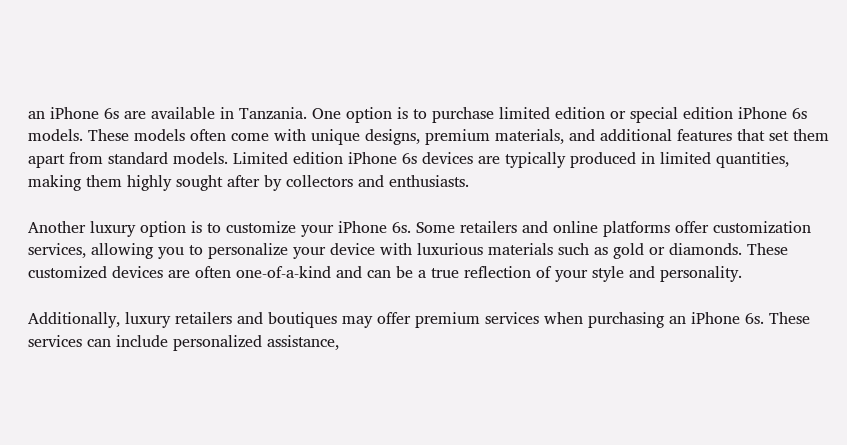an iPhone 6s are available in Tanzania. One option is to purchase limited edition or special edition iPhone 6s models. These models often come with unique designs, premium materials, and additional features that set them apart from standard models. Limited edition iPhone 6s devices are typically produced in limited quantities, making them highly sought after by collectors and enthusiasts.

Another luxury option is to customize your iPhone 6s. Some retailers and online platforms offer customization services, allowing you to personalize your device with luxurious materials such as gold or diamonds. These customized devices are often one-of-a-kind and can be a true reflection of your style and personality.

Additionally, luxury retailers and boutiques may offer premium services when purchasing an iPhone 6s. These services can include personalized assistance,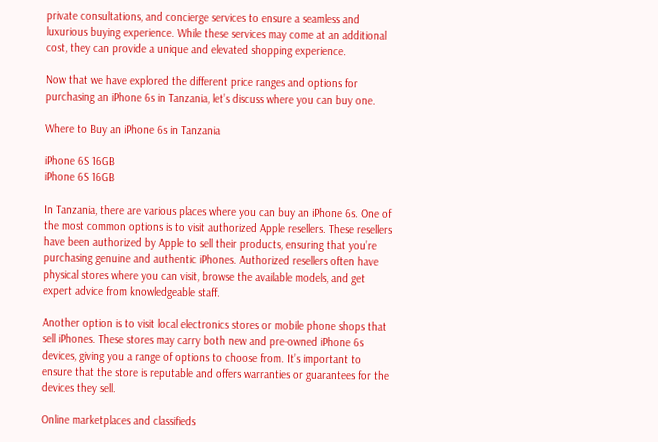private consultations, and concierge services to ensure a seamless and luxurious buying experience. While these services may come at an additional cost, they can provide a unique and elevated shopping experience.

Now that we have explored the different price ranges and options for purchasing an iPhone 6s in Tanzania, let’s discuss where you can buy one.

Where to Buy an iPhone 6s in Tanzania

iPhone 6S 16GB
iPhone 6S 16GB

In Tanzania, there are various places where you can buy an iPhone 6s. One of the most common options is to visit authorized Apple resellers. These resellers have been authorized by Apple to sell their products, ensuring that you’re purchasing genuine and authentic iPhones. Authorized resellers often have physical stores where you can visit, browse the available models, and get expert advice from knowledgeable staff.

Another option is to visit local electronics stores or mobile phone shops that sell iPhones. These stores may carry both new and pre-owned iPhone 6s devices, giving you a range of options to choose from. It’s important to ensure that the store is reputable and offers warranties or guarantees for the devices they sell.

Online marketplaces and classifieds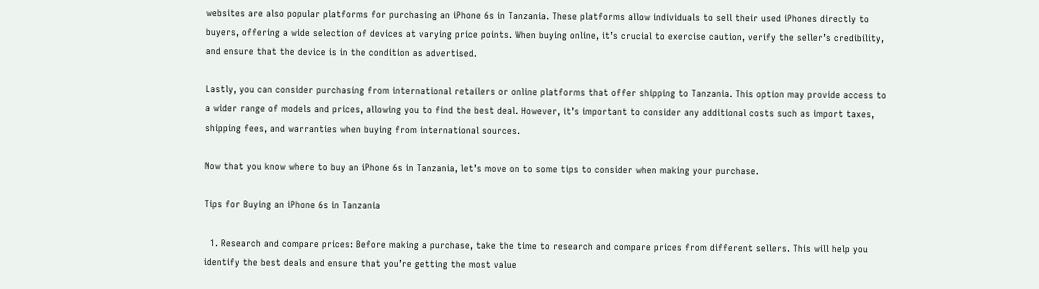websites are also popular platforms for purchasing an iPhone 6s in Tanzania. These platforms allow individuals to sell their used iPhones directly to buyers, offering a wide selection of devices at varying price points. When buying online, it’s crucial to exercise caution, verify the seller’s credibility, and ensure that the device is in the condition as advertised.

Lastly, you can consider purchasing from international retailers or online platforms that offer shipping to Tanzania. This option may provide access to a wider range of models and prices, allowing you to find the best deal. However, it’s important to consider any additional costs such as import taxes, shipping fees, and warranties when buying from international sources.

Now that you know where to buy an iPhone 6s in Tanzania, let’s move on to some tips to consider when making your purchase.

Tips for Buying an iPhone 6s in Tanzania

  1. Research and compare prices: Before making a purchase, take the time to research and compare prices from different sellers. This will help you identify the best deals and ensure that you’re getting the most value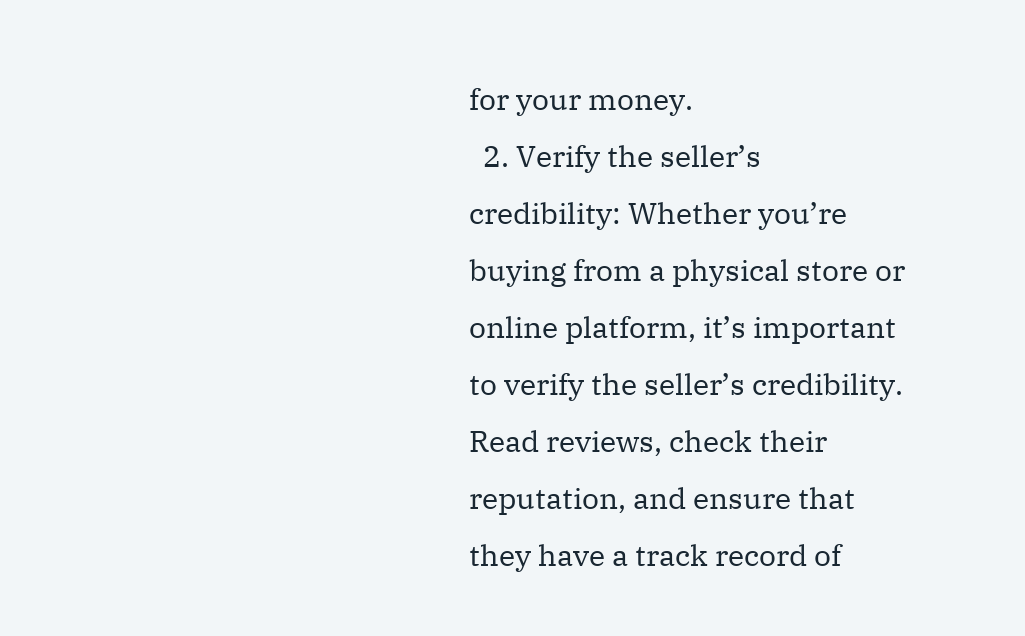for your money.
  2. Verify the seller’s credibility: Whether you’re buying from a physical store or online platform, it’s important to verify the seller’s credibility. Read reviews, check their reputation, and ensure that they have a track record of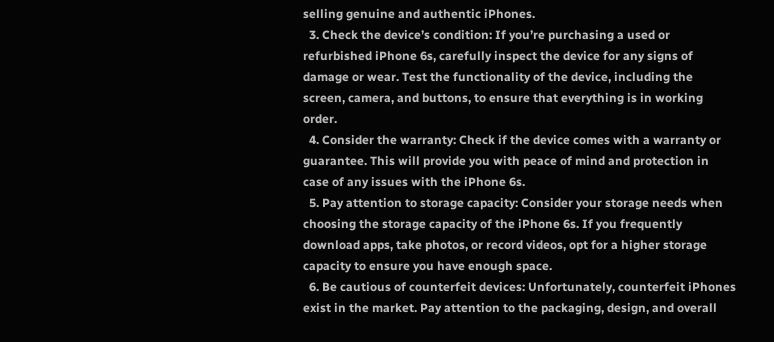selling genuine and authentic iPhones.
  3. Check the device’s condition: If you’re purchasing a used or refurbished iPhone 6s, carefully inspect the device for any signs of damage or wear. Test the functionality of the device, including the screen, camera, and buttons, to ensure that everything is in working order.
  4. Consider the warranty: Check if the device comes with a warranty or guarantee. This will provide you with peace of mind and protection in case of any issues with the iPhone 6s.
  5. Pay attention to storage capacity: Consider your storage needs when choosing the storage capacity of the iPhone 6s. If you frequently download apps, take photos, or record videos, opt for a higher storage capacity to ensure you have enough space.
  6. Be cautious of counterfeit devices: Unfortunately, counterfeit iPhones exist in the market. Pay attention to the packaging, design, and overall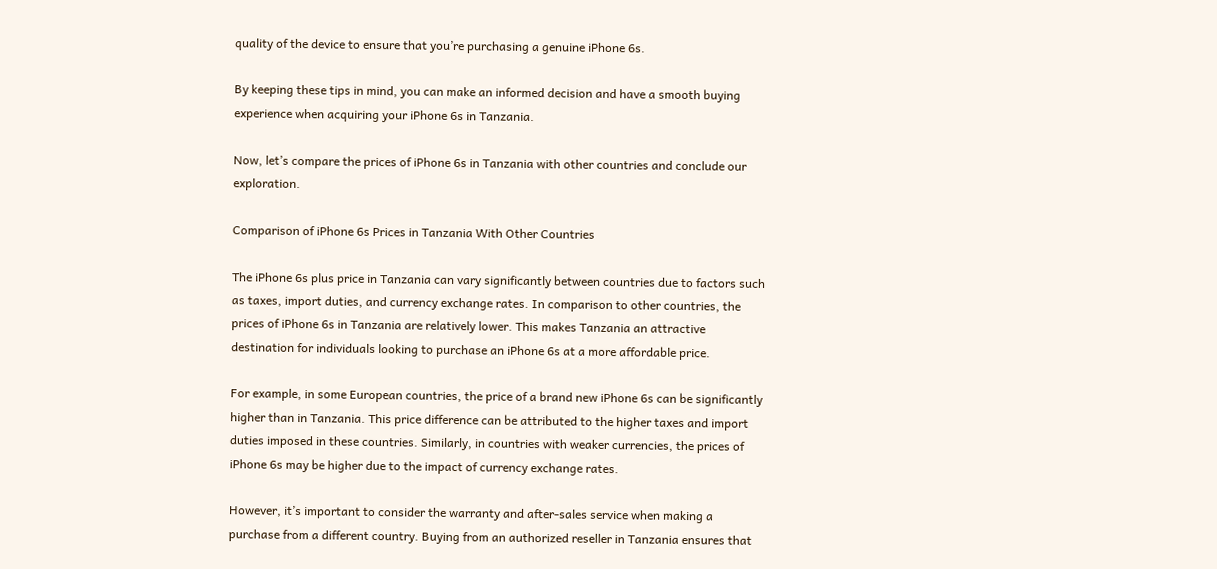quality of the device to ensure that you’re purchasing a genuine iPhone 6s.

By keeping these tips in mind, you can make an informed decision and have a smooth buying experience when acquiring your iPhone 6s in Tanzania.

Now, let’s compare the prices of iPhone 6s in Tanzania with other countries and conclude our exploration.

Comparison of iPhone 6s Prices in Tanzania With Other Countries

The iPhone 6s plus price in Tanzania can vary significantly between countries due to factors such as taxes, import duties, and currency exchange rates. In comparison to other countries, the prices of iPhone 6s in Tanzania are relatively lower. This makes Tanzania an attractive destination for individuals looking to purchase an iPhone 6s at a more affordable price.

For example, in some European countries, the price of a brand new iPhone 6s can be significantly higher than in Tanzania. This price difference can be attributed to the higher taxes and import duties imposed in these countries. Similarly, in countries with weaker currencies, the prices of iPhone 6s may be higher due to the impact of currency exchange rates.

However, it’s important to consider the warranty and after-sales service when making a purchase from a different country. Buying from an authorized reseller in Tanzania ensures that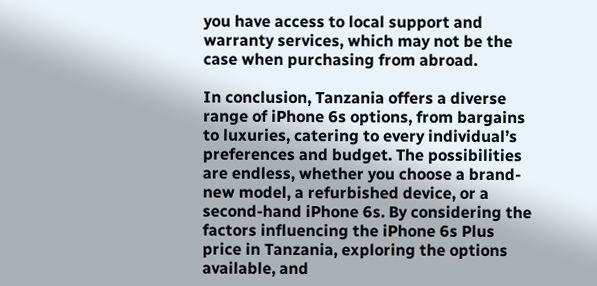you have access to local support and warranty services, which may not be the case when purchasing from abroad.

In conclusion, Tanzania offers a diverse range of iPhone 6s options, from bargains to luxuries, catering to every individual’s preferences and budget. The possibilities are endless, whether you choose a brand-new model, a refurbished device, or a second-hand iPhone 6s. By considering the factors influencing the iPhone 6s Plus price in Tanzania, exploring the options available, and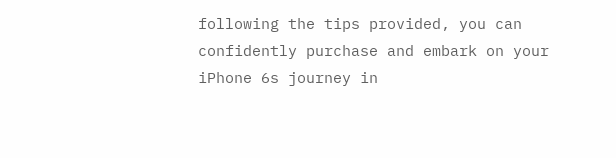following the tips provided, you can confidently purchase and embark on your iPhone 6s journey in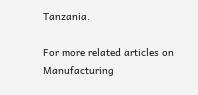Tanzania.

For more related articles on Manufacturing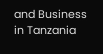and Business in Tanzania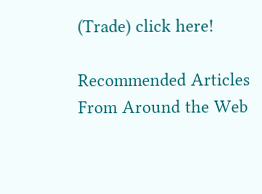(Trade) click here!

Recommended Articles From Around the Web